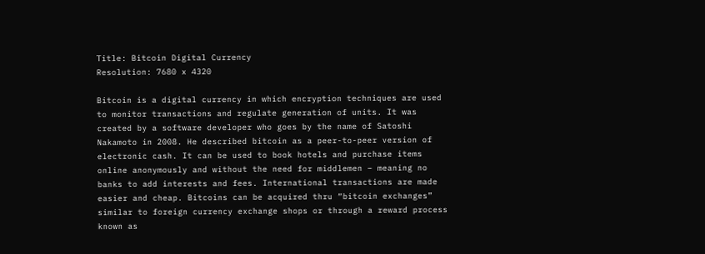Title: Bitcoin Digital Currency
Resolution: 7680 x 4320

Bitcoin is a digital currency in which encryption techniques are used to monitor transactions and regulate generation of units. It was created by a software developer who goes by the name of Satoshi Nakamoto in 2008. He described bitcoin as a peer-to-peer version of electronic cash. It can be used to book hotels and purchase items online anonymously and without the need for middlemen – meaning no banks to add interests and fees. International transactions are made easier and cheap. Bitcoins can be acquired thru “bitcoin exchanges” similar to foreign currency exchange shops or through a reward process known as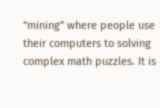“mining” where people use their computers to solving complex math puzzles. It is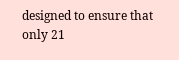designed to ensure that only 21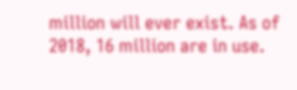million will ever exist. As of 2018, 16 million are in use.